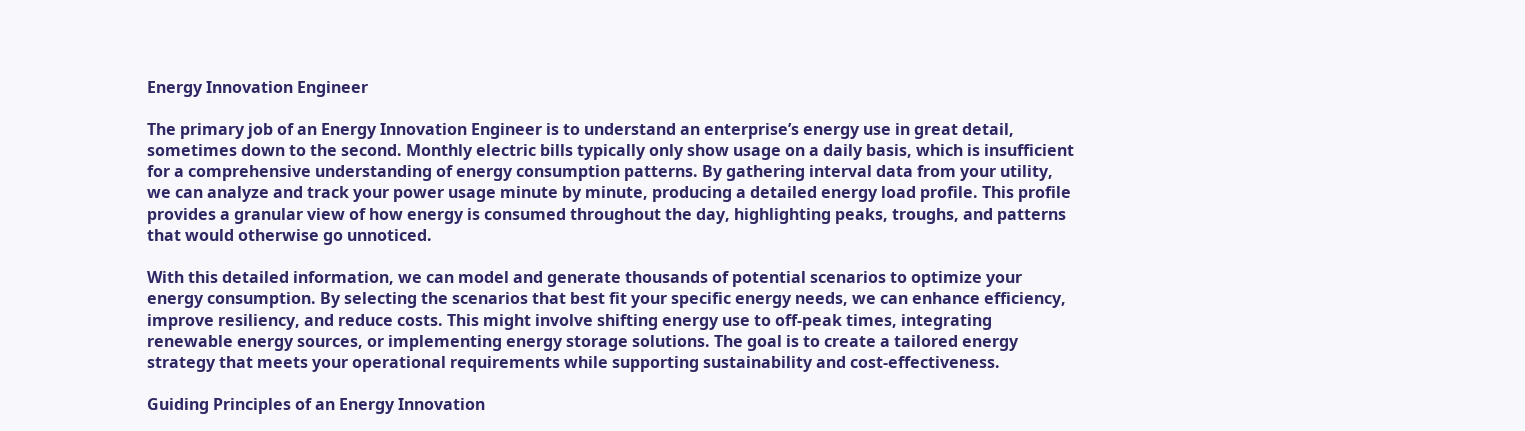Energy Innovation Engineer

The primary job of an Energy Innovation Engineer is to understand an enterprise’s energy use in great detail, sometimes down to the second. Monthly electric bills typically only show usage on a daily basis, which is insufficient for a comprehensive understanding of energy consumption patterns. By gathering interval data from your utility, we can analyze and track your power usage minute by minute, producing a detailed energy load profile. This profile provides a granular view of how energy is consumed throughout the day, highlighting peaks, troughs, and patterns that would otherwise go unnoticed.

With this detailed information, we can model and generate thousands of potential scenarios to optimize your energy consumption. By selecting the scenarios that best fit your specific energy needs, we can enhance efficiency, improve resiliency, and reduce costs. This might involve shifting energy use to off-peak times, integrating renewable energy sources, or implementing energy storage solutions. The goal is to create a tailored energy strategy that meets your operational requirements while supporting sustainability and cost-effectiveness.

Guiding Principles of an Energy Innovation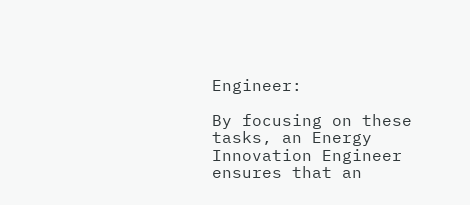Engineer:

By focusing on these tasks, an Energy Innovation Engineer ensures that an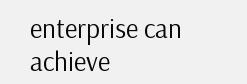enterprise can achieve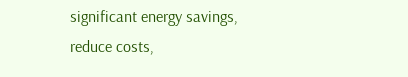significant energy savings, reduce costs,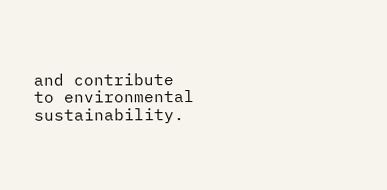and contribute to environmental sustainability.